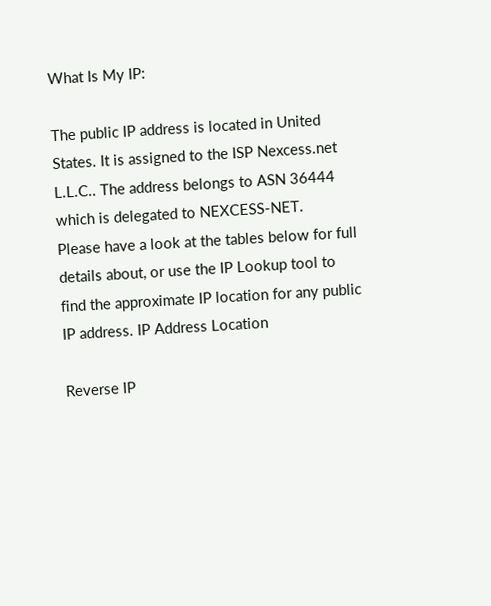What Is My IP:

The public IP address is located in United States. It is assigned to the ISP Nexcess.net L.L.C.. The address belongs to ASN 36444 which is delegated to NEXCESS-NET.
Please have a look at the tables below for full details about, or use the IP Lookup tool to find the approximate IP location for any public IP address. IP Address Location

Reverse IP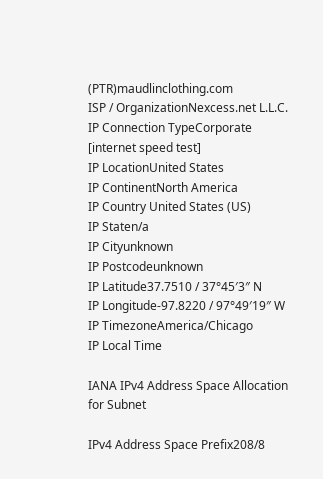(PTR)maudlinclothing.com
ISP / OrganizationNexcess.net L.L.C.
IP Connection TypeCorporate [internet speed test]
IP LocationUnited States
IP ContinentNorth America
IP Country United States (US)
IP Staten/a
IP Cityunknown
IP Postcodeunknown
IP Latitude37.7510 / 37°45′3″ N
IP Longitude-97.8220 / 97°49′19″ W
IP TimezoneAmerica/Chicago
IP Local Time

IANA IPv4 Address Space Allocation for Subnet

IPv4 Address Space Prefix208/8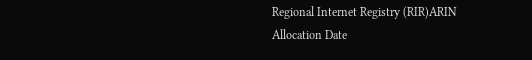Regional Internet Registry (RIR)ARIN
Allocation Date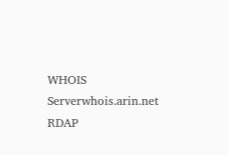WHOIS Serverwhois.arin.net
RDAP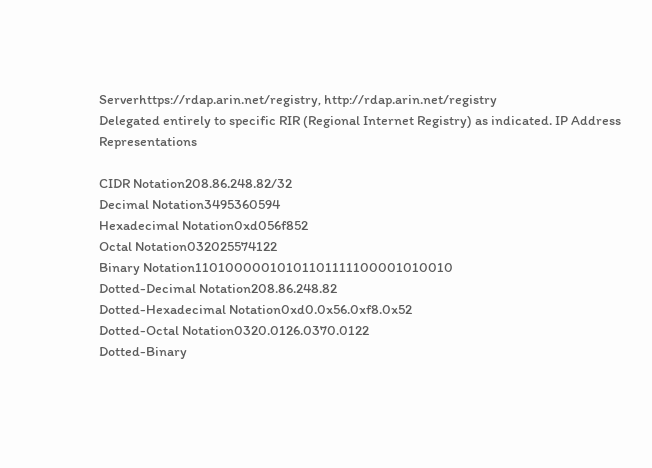Serverhttps://rdap.arin.net/registry, http://rdap.arin.net/registry
Delegated entirely to specific RIR (Regional Internet Registry) as indicated. IP Address Representations

CIDR Notation208.86.248.82/32
Decimal Notation3495360594
Hexadecimal Notation0xd056f852
Octal Notation032025574122
Binary Notation11010000010101101111100001010010
Dotted-Decimal Notation208.86.248.82
Dotted-Hexadecimal Notation0xd0.0x56.0xf8.0x52
Dotted-Octal Notation0320.0126.0370.0122
Dotted-Binary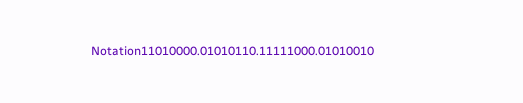Notation11010000.01010110.11111000.01010010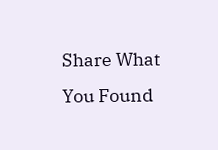Share What You Found